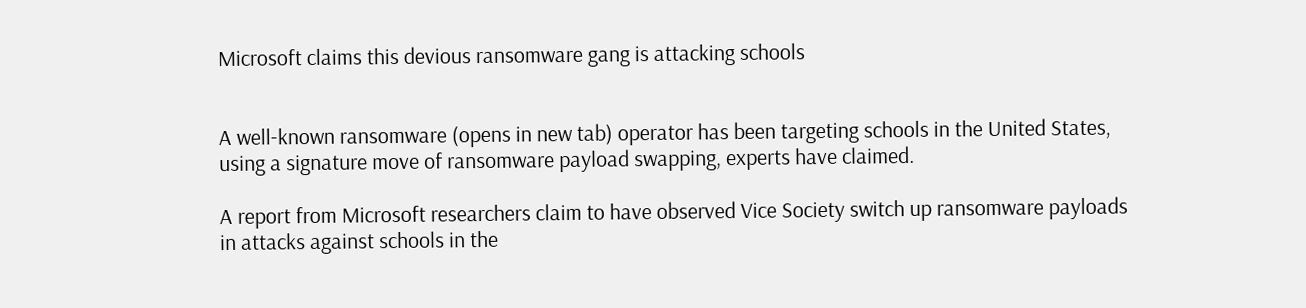Microsoft claims this devious ransomware gang is attacking schools


A well-known ransomware (opens in new tab) operator has been targeting schools in the United States, using a signature move of ransomware payload swapping, experts have claimed.

A report from Microsoft researchers claim to have observed Vice Society switch up ransomware payloads in attacks against schools in the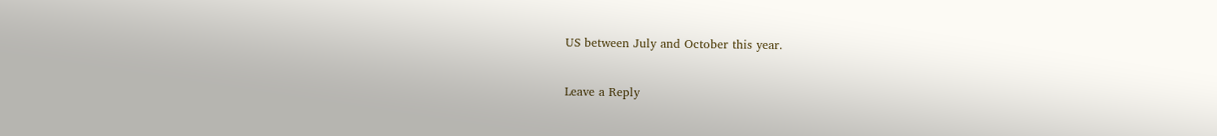US between July and October this year.

Leave a Reply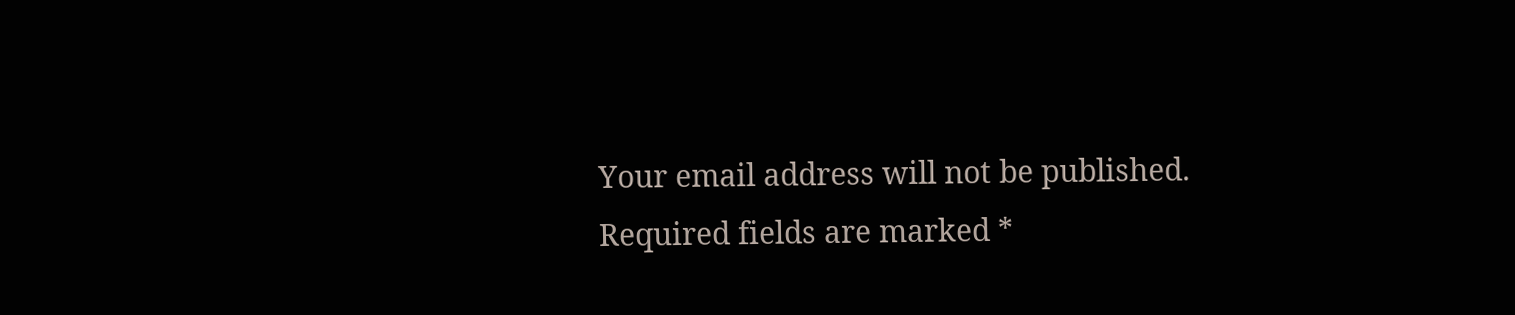Your email address will not be published. Required fields are marked *